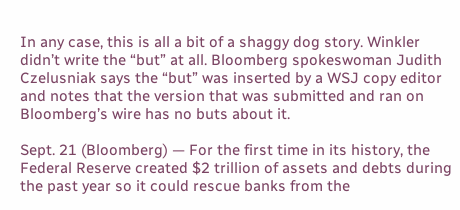In any case, this is all a bit of a shaggy dog story. Winkler didn’t write the “but” at all. Bloomberg spokeswoman Judith Czelusniak says the “but” was inserted by a WSJ copy editor and notes that the version that was submitted and ran on Bloomberg’s wire has no buts about it.

Sept. 21 (Bloomberg) — For the first time in its history, the Federal Reserve created $2 trillion of assets and debts during the past year so it could rescue banks from the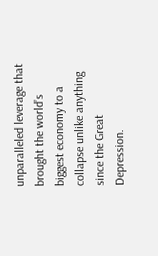unparalleled leverage that brought the world’s biggest economy to a collapse unlike anything since the Great Depression.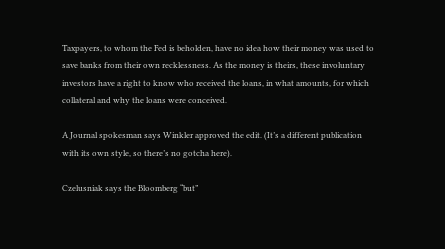Taxpayers, to whom the Fed is beholden, have no idea how their money was used to save banks from their own recklessness. As the money is theirs, these involuntary investors have a right to know who received the loans, in what amounts, for which collateral and why the loans were conceived.

A Journal spokesman says Winkler approved the edit. (It’s a different publication with its own style, so there’s no gotcha here).

Czelusniak says the Bloomberg “but”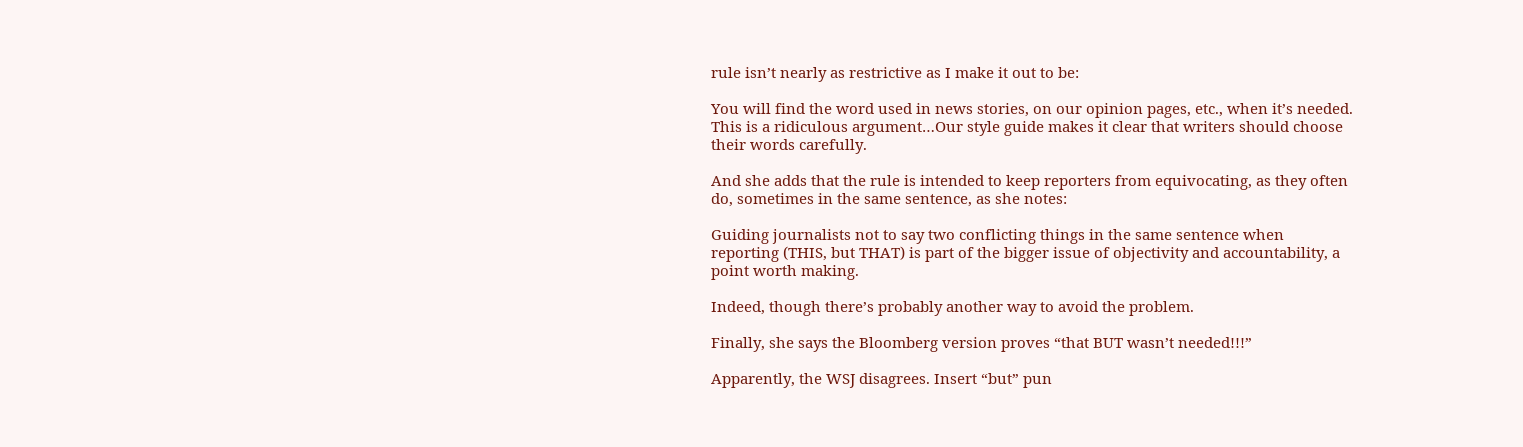rule isn’t nearly as restrictive as I make it out to be:

You will find the word used in news stories, on our opinion pages, etc., when it’s needed. This is a ridiculous argument…Our style guide makes it clear that writers should choose their words carefully.

And she adds that the rule is intended to keep reporters from equivocating, as they often do, sometimes in the same sentence, as she notes:

Guiding journalists not to say two conflicting things in the same sentence when reporting (THIS, but THAT) is part of the bigger issue of objectivity and accountability, a point worth making.

Indeed, though there’s probably another way to avoid the problem.

Finally, she says the Bloomberg version proves “that BUT wasn’t needed!!!”

Apparently, the WSJ disagrees. Insert “but” pun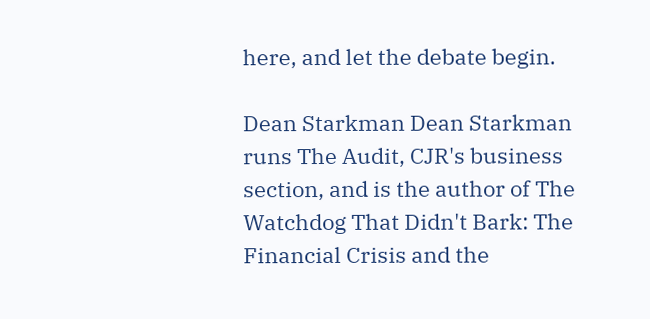here, and let the debate begin.

Dean Starkman Dean Starkman runs The Audit, CJR's business section, and is the author of The Watchdog That Didn't Bark: The Financial Crisis and the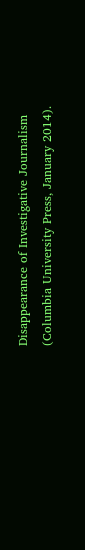Disappearance of Investigative Journalism (Columbia University Press, January 2014).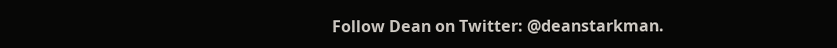Follow Dean on Twitter: @deanstarkman.